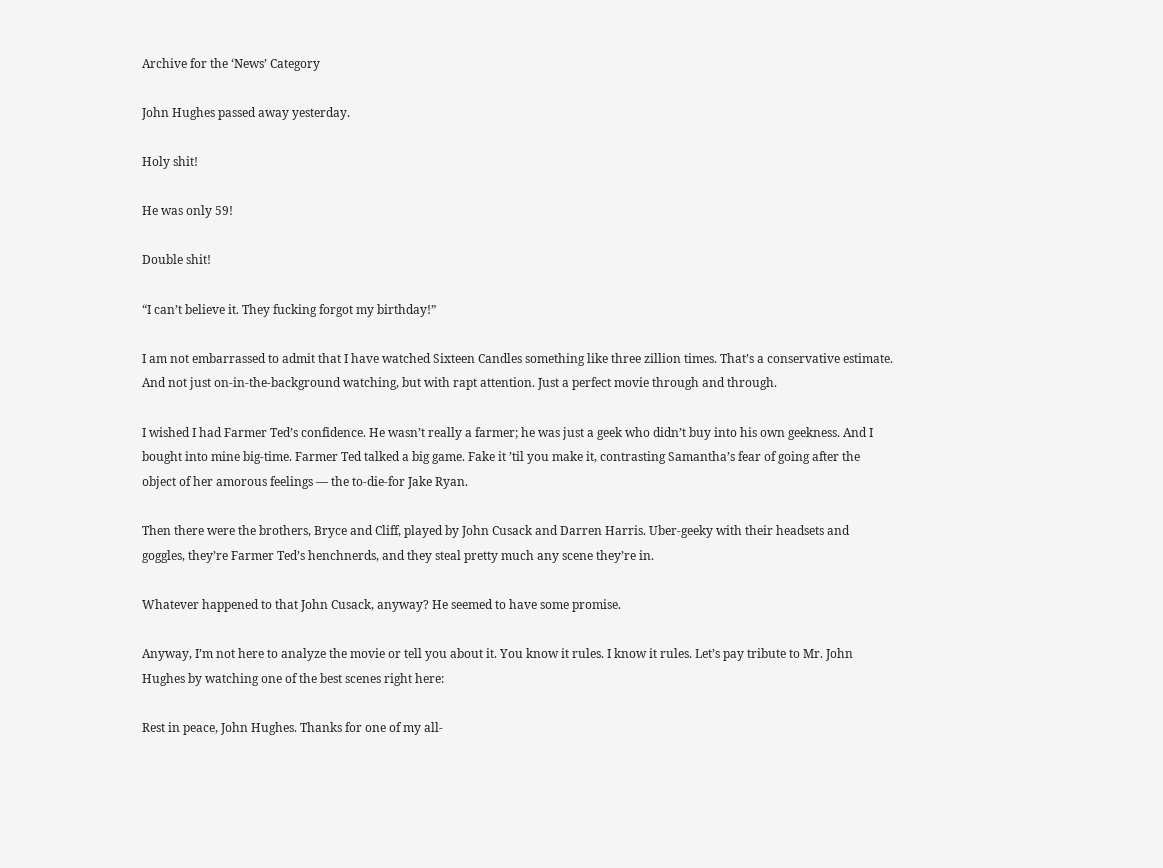Archive for the ‘News’ Category

John Hughes passed away yesterday.

Holy shit!

He was only 59!

Double shit!

“I can’t believe it. They fucking forgot my birthday!”

I am not embarrassed to admit that I have watched Sixteen Candles something like three zillion times. That’s a conservative estimate. And not just on-in-the-background watching, but with rapt attention. Just a perfect movie through and through.

I wished I had Farmer Ted’s confidence. He wasn’t really a farmer; he was just a geek who didn’t buy into his own geekness. And I bought into mine big-time. Farmer Ted talked a big game. Fake it ’til you make it, contrasting Samantha’s fear of going after the object of her amorous feelings — the to-die-for Jake Ryan.

Then there were the brothers, Bryce and Cliff, played by John Cusack and Darren Harris. Uber-geeky with their headsets and goggles, they’re Farmer Ted’s henchnerds, and they steal pretty much any scene they’re in.

Whatever happened to that John Cusack, anyway? He seemed to have some promise.

Anyway, I’m not here to analyze the movie or tell you about it. You know it rules. I know it rules. Let’s pay tribute to Mr. John Hughes by watching one of the best scenes right here:

Rest in peace, John Hughes. Thanks for one of my all-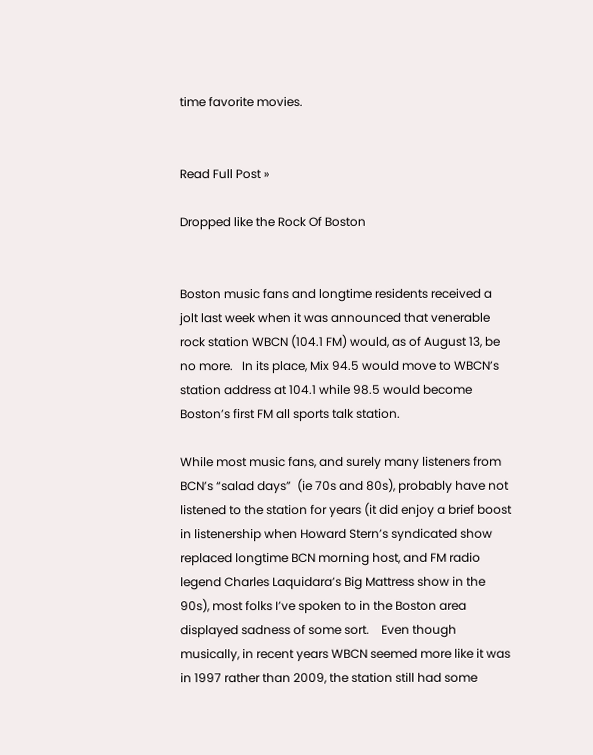time favorite movies.


Read Full Post »

Dropped like the Rock Of Boston


Boston music fans and longtime residents received a jolt last week when it was announced that venerable rock station WBCN (104.1 FM) would, as of August 13, be no more.   In its place, Mix 94.5 would move to WBCN’s station address at 104.1 while 98.5 would become Boston’s first FM all sports talk station.

While most music fans, and surely many listeners from BCN’s “salad days”  (ie 70s and 80s), probably have not listened to the station for years (it did enjoy a brief boost in listenership when Howard Stern’s syndicated show replaced longtime BCN morning host, and FM radio legend Charles Laquidara’s Big Mattress show in the 90s), most folks I’ve spoken to in the Boston area displayed sadness of some sort.    Even though musically, in recent years WBCN seemed more like it was in 1997 rather than 2009, the station still had some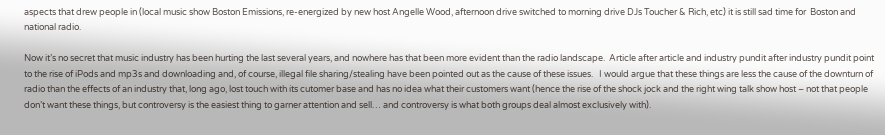aspects that drew people in (local music show Boston Emissions, re-energized by new host Angelle Wood, afternoon drive switched to morning drive DJs Toucher & Rich, etc) it is still sad time for  Boston and national radio.

Now it’s no secret that music industry has been hurting the last several years, and nowhere has that been more evident than the radio landscape.  Article after article and industry pundit after industry pundit point to the rise of iPods and mp3s and downloading and, of course, illegal file sharing/stealing have been pointed out as the cause of these issues.   I would argue that these things are less the cause of the downturn of radio than the effects of an industry that, long ago, lost touch with its cutomer base and has no idea what their customers want (hence the rise of the shock jock and the right wing talk show host – not that people don’t want these things, but controversy is the easiest thing to garner attention and sell… and controversy is what both groups deal almost exclusively with).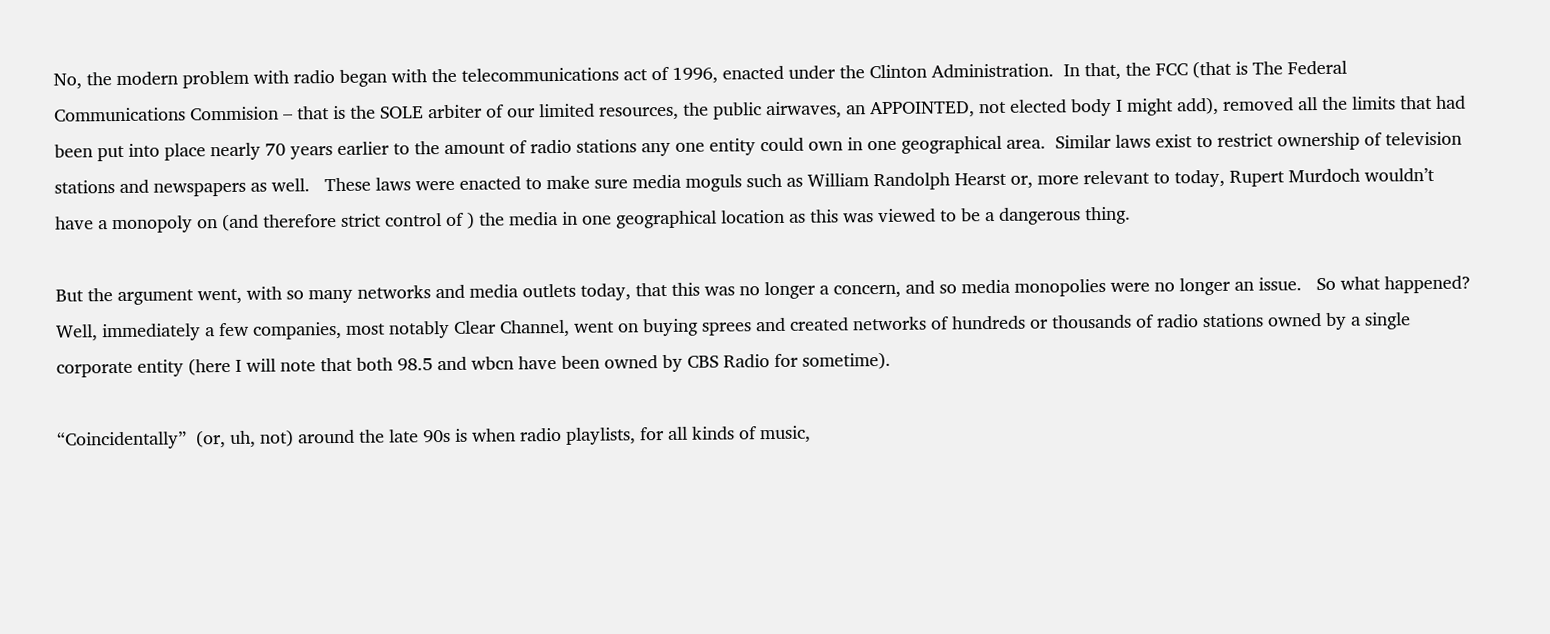No, the modern problem with radio began with the telecommunications act of 1996, enacted under the Clinton Administration.  In that, the FCC (that is The Federal Communications Commision – that is the SOLE arbiter of our limited resources, the public airwaves, an APPOINTED, not elected body I might add), removed all the limits that had been put into place nearly 70 years earlier to the amount of radio stations any one entity could own in one geographical area.  Similar laws exist to restrict ownership of television stations and newspapers as well.   These laws were enacted to make sure media moguls such as William Randolph Hearst or, more relevant to today, Rupert Murdoch wouldn’t have a monopoly on (and therefore strict control of ) the media in one geographical location as this was viewed to be a dangerous thing.

But the argument went, with so many networks and media outlets today, that this was no longer a concern, and so media monopolies were no longer an issue.   So what happened?   Well, immediately a few companies, most notably Clear Channel, went on buying sprees and created networks of hundreds or thousands of radio stations owned by a single corporate entity (here I will note that both 98.5 and wbcn have been owned by CBS Radio for sometime).

“Coincidentally”  (or, uh, not) around the late 90s is when radio playlists, for all kinds of music,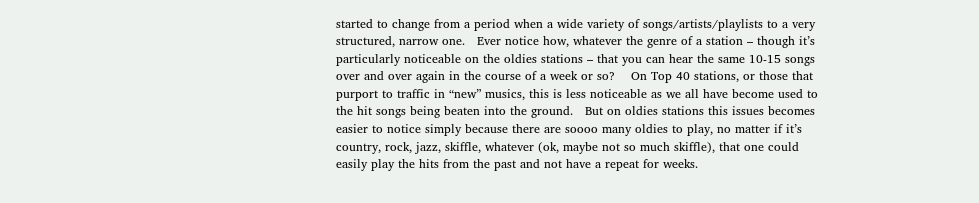started to change from a period when a wide variety of songs/artists/playlists to a very structured, narrow one.   Ever notice how, whatever the genre of a station – though it’s particularly noticeable on the oldies stations – that you can hear the same 10-15 songs over and over again in the course of a week or so?    On Top 40 stations, or those that purport to traffic in “new” musics, this is less noticeable as we all have become used to the hit songs being beaten into the ground.   But on oldies stations this issues becomes easier to notice simply because there are soooo many oldies to play, no matter if it’s country, rock, jazz, skiffle, whatever (ok, maybe not so much skiffle), that one could easily play the hits from the past and not have a repeat for weeks.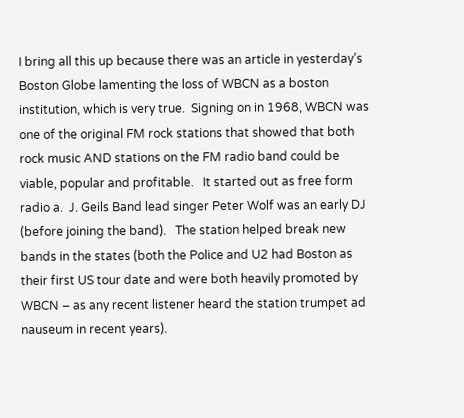I bring all this up because there was an article in yesterday’s Boston Globe lamenting the loss of WBCN as a boston institution, which is very true.  Signing on in 1968, WBCN was one of the original FM rock stations that showed that both rock music AND stations on the FM radio band could be viable, popular and profitable.   It started out as free form radio a.  J. Geils Band lead singer Peter Wolf was an early DJ (before joining the band).   The station helped break new bands in the states (both the Police and U2 had Boston as their first US tour date and were both heavily promoted by WBCN – as any recent listener heard the station trumpet ad nauseum in recent years).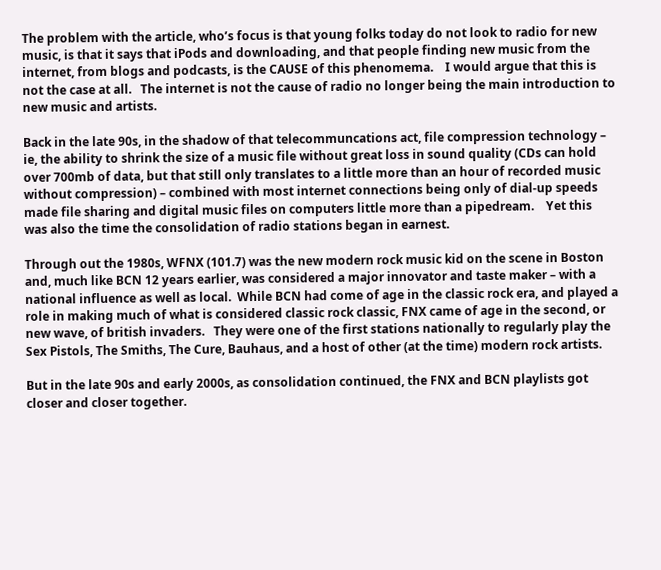The problem with the article, who’s focus is that young folks today do not look to radio for new music, is that it says that iPods and downloading, and that people finding new music from the internet, from blogs and podcasts, is the CAUSE of this phenomema.    I would argue that this is not the case at all.   The internet is not the cause of radio no longer being the main introduction to new music and artists.

Back in the late 90s, in the shadow of that telecommuncations act, file compression technology – ie, the ability to shrink the size of a music file without great loss in sound quality (CDs can hold over 700mb of data, but that still only translates to a little more than an hour of recorded music without compression) – combined with most internet connections being only of dial-up speeds made file sharing and digital music files on computers little more than a pipedream.    Yet this was also the time the consolidation of radio stations began in earnest.

Through out the 1980s, WFNX (101.7) was the new modern rock music kid on the scene in Boston and, much like BCN 12 years earlier, was considered a major innovator and taste maker – with a national influence as well as local.  While BCN had come of age in the classic rock era, and played a role in making much of what is considered classic rock classic, FNX came of age in the second, or new wave, of british invaders.   They were one of the first stations nationally to regularly play the Sex Pistols, The Smiths, The Cure, Bauhaus, and a host of other (at the time) modern rock artists.

But in the late 90s and early 2000s, as consolidation continued, the FNX and BCN playlists got closer and closer together.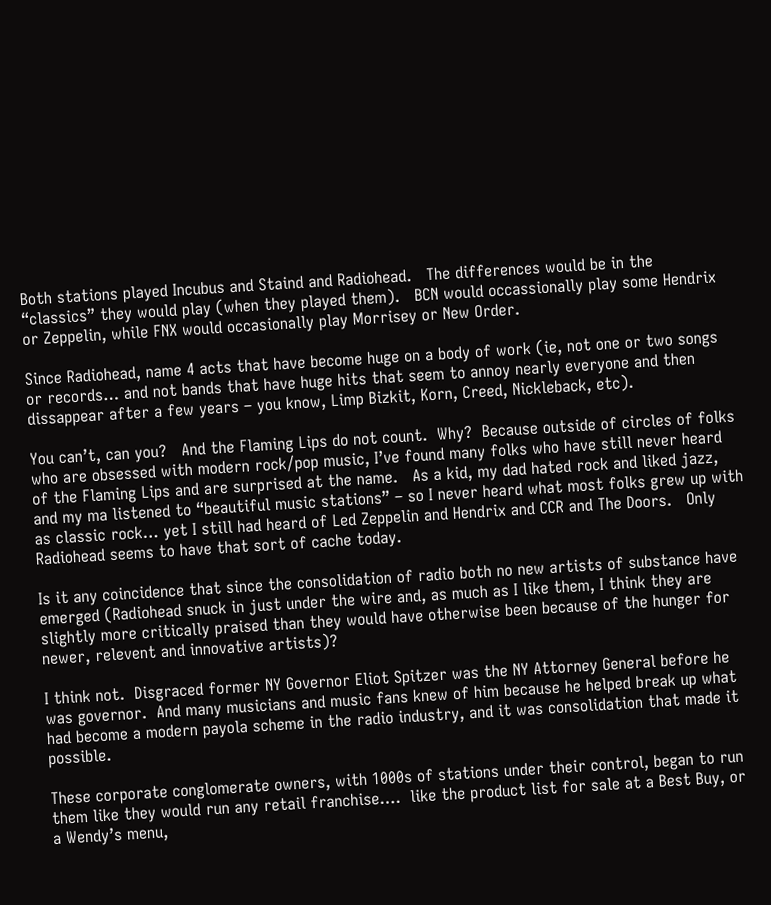Both stations played Incubus and Staind and Radiohead.   The differences would be in the “classics” they would play (when they played them).   BCN would occassionally play some Hendrix or Zeppelin, while FNX would occasionally play Morrisey or New Order.

Since Radiohead, name 4 acts that have become huge on a body of work (ie, not one or two songs or records… and not bands that have huge hits that seem to annoy nearly everyone and then dissappear after a few years – you know, Limp Bizkit, Korn, Creed, Nickleback, etc).

You can’t, can you?   And the Flaming Lips do not count.  Why?  Because outside of circles of folks who are obsessed with modern rock/pop music, I’ve found many folks who have still never heard of the Flaming Lips and are surprised at the name.   As a kid, my dad hated rock and liked jazz, and my ma listened to “beautiful music stations” – so I never heard what most folks grew up with as classic rock… yet I still had heard of Led Zeppelin and Hendrix and CCR and The Doors.   Only Radiohead seems to have that sort of cache today.

Is it any coincidence that since the consolidation of radio both no new artists of substance have emerged (Radiohead snuck in just under the wire and, as much as I like them, I think they are slightly more critically praised than they would have otherwise been because of the hunger for newer, relevent and innovative artists)?

I think not.  Disgraced former NY Governor Eliot Spitzer was the NY Attorney General before he was governor.  And many musicians and music fans knew of him because he helped break up what had become a modern payola scheme in the radio industry, and it was consolidation that made it possible.

These corporate conglomerate owners, with 1000s of stations under their control, began to run them like they would run any retail franchise….  like the product list for sale at a Best Buy, or  a Wendy’s menu,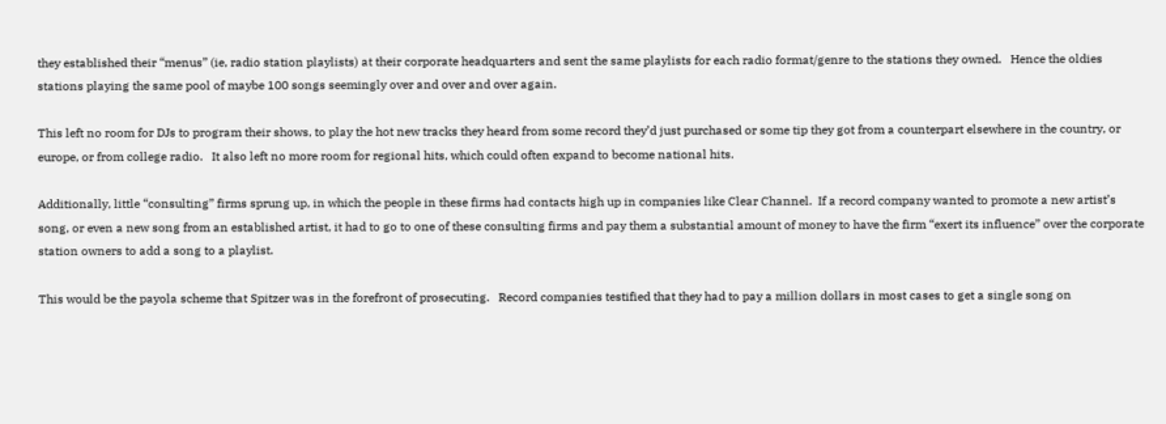they established their “menus” (ie, radio station playlists) at their corporate headquarters and sent the same playlists for each radio format/genre to the stations they owned.   Hence the oldies stations playing the same pool of maybe 100 songs seemingly over and over and over again.

This left no room for DJs to program their shows, to play the hot new tracks they heard from some record they’d just purchased or some tip they got from a counterpart elsewhere in the country, or europe, or from college radio.   It also left no more room for regional hits, which could often expand to become national hits.

Additionally, little “consulting” firms sprung up, in which the people in these firms had contacts high up in companies like Clear Channel.  If a record company wanted to promote a new artist’s song, or even a new song from an established artist, it had to go to one of these consulting firms and pay them a substantial amount of money to have the firm “exert its influence” over the corporate station owners to add a song to a playlist.

This would be the payola scheme that Spitzer was in the forefront of prosecuting.   Record companies testified that they had to pay a million dollars in most cases to get a single song on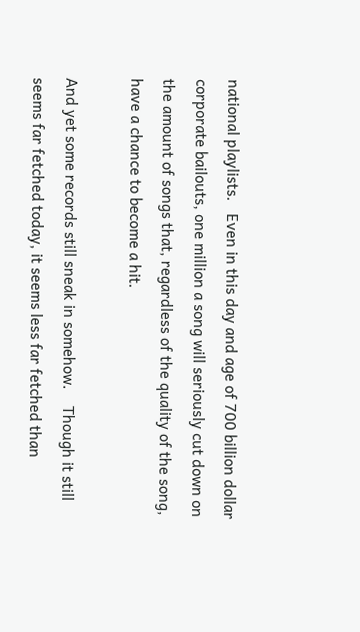national playlists.   Even in this day and age of 700 billion dollar corporate bailouts, one million a song will seriously cut down on the amount of songs that, regardless of the quality of the song, have a chance to become a hit.

And yet some records still sneak in somehow.    Though it still seems far fetched today, it seems less far fetched than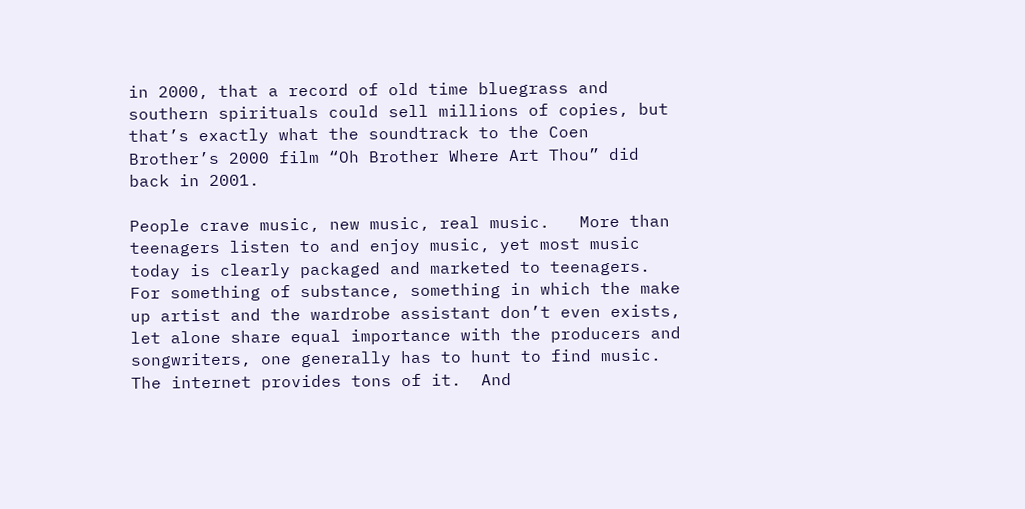in 2000, that a record of old time bluegrass and southern spirituals could sell millions of copies, but that’s exactly what the soundtrack to the Coen Brother’s 2000 film “Oh Brother Where Art Thou” did back in 2001.

People crave music, new music, real music.   More than teenagers listen to and enjoy music, yet most music today is clearly packaged and marketed to teenagers.    For something of substance, something in which the make up artist and the wardrobe assistant don’t even exists, let alone share equal importance with the producers and songwriters, one generally has to hunt to find music.   The internet provides tons of it.  And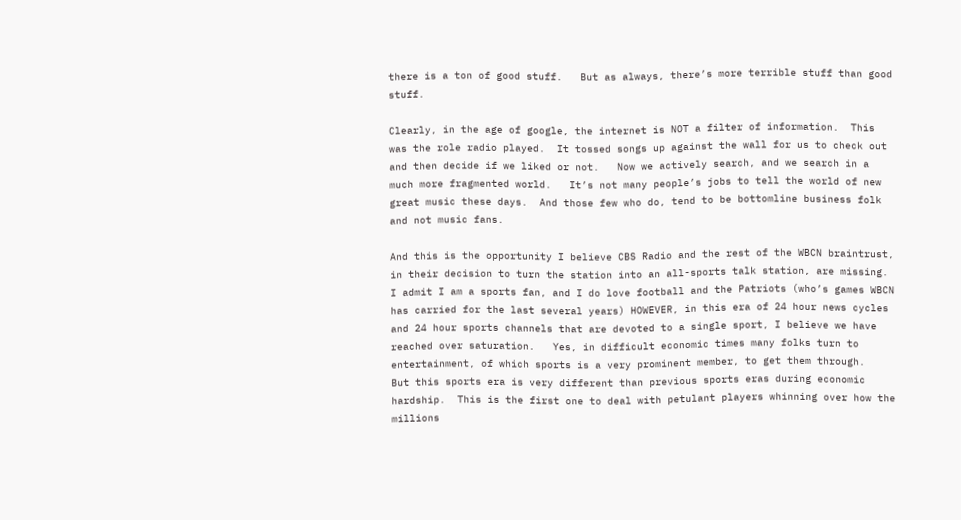there is a ton of good stuff.   But as always, there’s more terrible stuff than good stuff.

Clearly, in the age of google, the internet is NOT a filter of information.  This was the role radio played.  It tossed songs up against the wall for us to check out and then decide if we liked or not.   Now we actively search, and we search in a much more fragmented world.   It’s not many people’s jobs to tell the world of new great music these days.  And those few who do, tend to be bottomline business folk and not music fans.

And this is the opportunity I believe CBS Radio and the rest of the WBCN braintrust, in their decision to turn the station into an all-sports talk station, are missing.    I admit I am a sports fan, and I do love football and the Patriots (who’s games WBCN has carried for the last several years) HOWEVER, in this era of 24 hour news cycles and 24 hour sports channels that are devoted to a single sport, I believe we have reached over saturation.   Yes, in difficult economic times many folks turn to entertainment, of which sports is a very prominent member, to get them through.   But this sports era is very different than previous sports eras during economic hardship.  This is the first one to deal with petulant players whinning over how the millions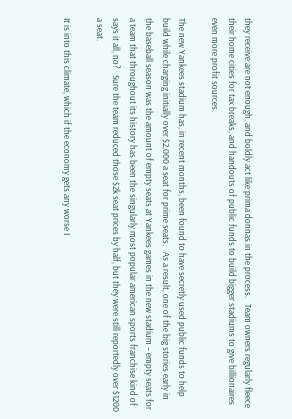they receive are not enough, and boldly act like prima donnas in the process.   Team owners regularly fleece their home cities for tax breaks, and handouts of public funds to build bigger stadiums to give billionaires even more profit sources.

The new Yankees stadium has, in recent months, been found to have secretly used public funds to help build while charging initially over $2,000 a seat for prime seats.   As a result, one of the big stories early in the baseball season was the amount of empty seats at Yankees games in the new stadium – empty seats for a team that throughout its history has been the singularly most popular american sports franchise kind of says it all, no?   Sure the team reduced those $2k seat prices by half, but they were still reportedly over $1200 a seat.

It is into this climate, which if the economy gets any worse I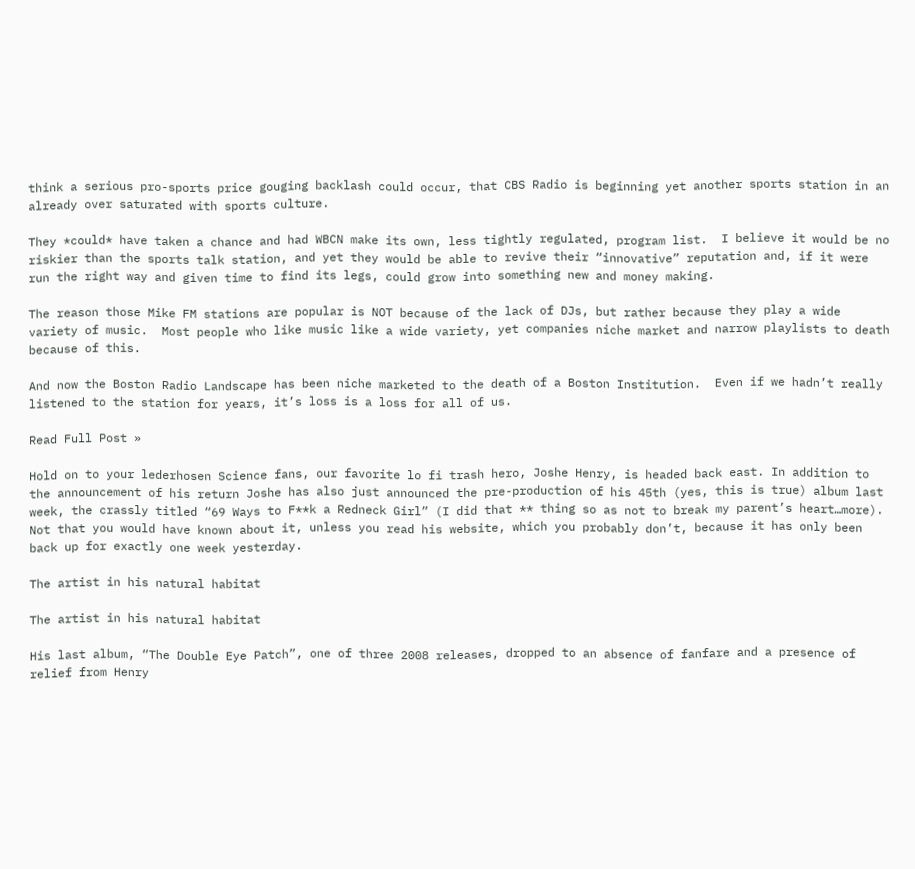think a serious pro-sports price gouging backlash could occur, that CBS Radio is beginning yet another sports station in an already over saturated with sports culture.

They *could* have taken a chance and had WBCN make its own, less tightly regulated, program list.  I believe it would be no riskier than the sports talk station, and yet they would be able to revive their “innovative” reputation and, if it were run the right way and given time to find its legs, could grow into something new and money making.

The reason those Mike FM stations are popular is NOT because of the lack of DJs, but rather because they play a wide variety of music.  Most people who like music like a wide variety, yet companies niche market and narrow playlists to death because of this.

And now the Boston Radio Landscape has been niche marketed to the death of a Boston Institution.  Even if we hadn’t really listened to the station for years, it’s loss is a loss for all of us.

Read Full Post »

Hold on to your lederhosen Science fans, our favorite lo fi trash hero, Joshe Henry, is headed back east. In addition to the announcement of his return Joshe has also just announced the pre-production of his 45th (yes, this is true) album last week, the crassly titled “69 Ways to F**k a Redneck Girl” (I did that ** thing so as not to break my parent’s heart…more). Not that you would have known about it, unless you read his website, which you probably don’t, because it has only been back up for exactly one week yesterday.

The artist in his natural habitat

The artist in his natural habitat

His last album, “The Double Eye Patch”, one of three 2008 releases, dropped to an absence of fanfare and a presence of relief from Henry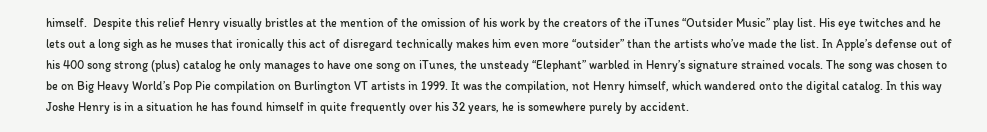himself.  Despite this relief Henry visually bristles at the mention of the omission of his work by the creators of the iTunes “Outsider Music” play list. His eye twitches and he lets out a long sigh as he muses that ironically this act of disregard technically makes him even more “outsider” than the artists who’ve made the list. In Apple’s defense out of his 400 song strong (plus) catalog he only manages to have one song on iTunes, the unsteady “Elephant” warbled in Henry’s signature strained vocals. The song was chosen to be on Big Heavy World’s Pop Pie compilation on Burlington VT artists in 1999. It was the compilation, not Henry himself, which wandered onto the digital catalog. In this way Joshe Henry is in a situation he has found himself in quite frequently over his 32 years, he is somewhere purely by accident.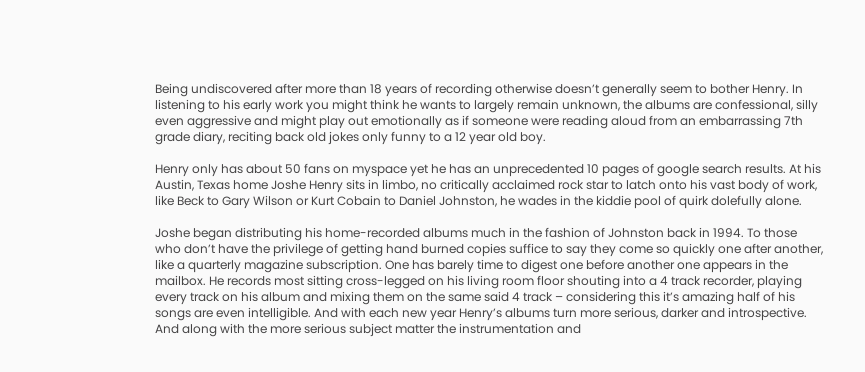Being undiscovered after more than 18 years of recording otherwise doesn’t generally seem to bother Henry. In listening to his early work you might think he wants to largely remain unknown, the albums are confessional, silly even aggressive and might play out emotionally as if someone were reading aloud from an embarrassing 7th grade diary, reciting back old jokes only funny to a 12 year old boy.

Henry only has about 50 fans on myspace yet he has an unprecedented 10 pages of google search results. At his Austin, Texas home Joshe Henry sits in limbo, no critically acclaimed rock star to latch onto his vast body of work, like Beck to Gary Wilson or Kurt Cobain to Daniel Johnston, he wades in the kiddie pool of quirk dolefully alone.

Joshe began distributing his home-recorded albums much in the fashion of Johnston back in 1994. To those who don’t have the privilege of getting hand burned copies suffice to say they come so quickly one after another, like a quarterly magazine subscription. One has barely time to digest one before another one appears in the mailbox. He records most sitting cross-legged on his living room floor shouting into a 4 track recorder, playing every track on his album and mixing them on the same said 4 track – considering this it’s amazing half of his songs are even intelligible. And with each new year Henry’s albums turn more serious, darker and introspective. And along with the more serious subject matter the instrumentation and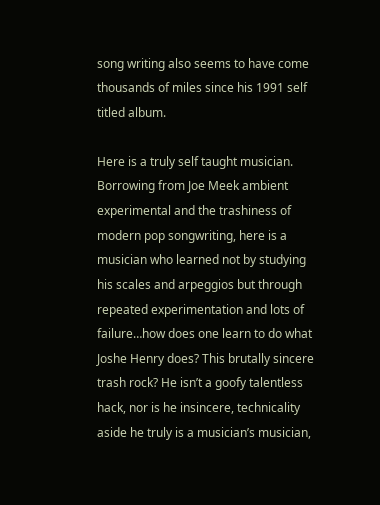song writing also seems to have come thousands of miles since his 1991 self titled album.

Here is a truly self taught musician. Borrowing from Joe Meek ambient experimental and the trashiness of modern pop songwriting, here is a musician who learned not by studying his scales and arpeggios but through repeated experimentation and lots of failure…how does one learn to do what Joshe Henry does? This brutally sincere trash rock? He isn’t a goofy talentless hack, nor is he insincere, technicality aside he truly is a musician’s musician,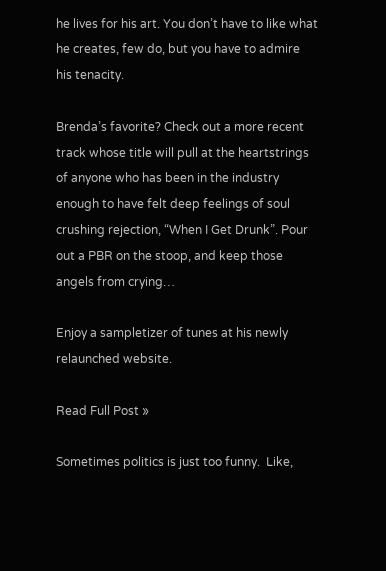he lives for his art. You don’t have to like what he creates, few do, but you have to admire his tenacity.

Brenda’s favorite? Check out a more recent track whose title will pull at the heartstrings of anyone who has been in the industry enough to have felt deep feelings of soul crushing rejection, “When I Get Drunk”. Pour out a PBR on the stoop, and keep those angels from crying…

Enjoy a sampletizer of tunes at his newly relaunched website.

Read Full Post »

Sometimes politics is just too funny.  Like,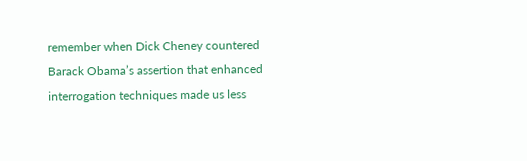remember when Dick Cheney countered Barack Obama’s assertion that enhanced interrogation techniques made us less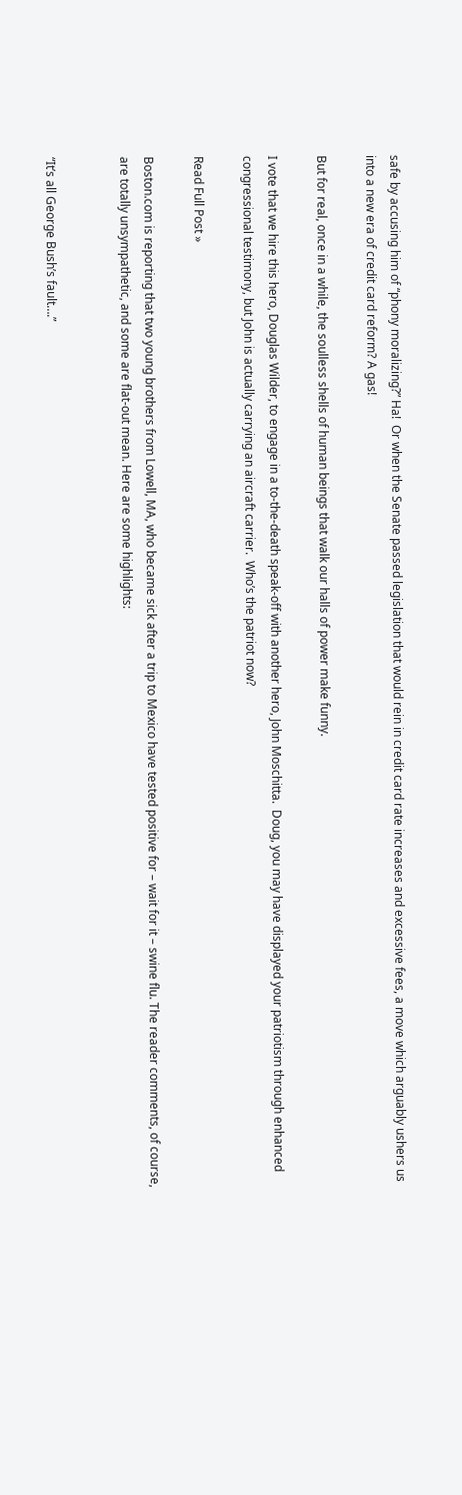safe by accusing him of “phony moralizing?” Ha!  Or when the Senate passed legislation that would rein in credit card rate increases and excessive fees, a move which arguably ushers us into a new era of credit card reform? A gas!

But for real, once in a while, the soulless shells of human beings that walk our halls of power make funny.

I vote that we hire this hero, Douglas Wilder, to engage in a to-the-death speak-off with another hero, John Moschitta.  Doug, you may have displayed your patriotism through enhanced congressional testimony, but John is actually carrying an aircraft carrier.  Who’s the patriot now?

Read Full Post »

Boston.com is reporting that two young brothers from Lowell, MA, who became sick after a trip to Mexico have tested positive for – wait for it – swine flu. The reader comments, of course, are totally unsympathetic, and some are flat-out mean. Here are some highlights:


“It’s all George Bush’s fault….”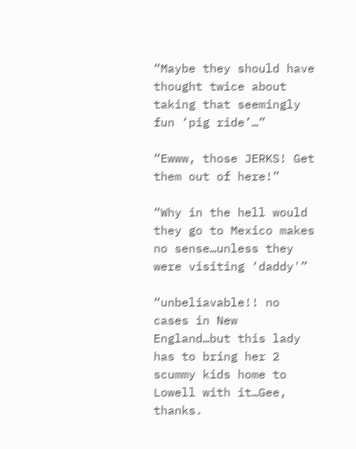“Maybe they should have thought twice about taking that seemingly fun ‘pig ride’…”

“Ewww, those JERKS! Get them out of here!”

“Why in the hell would they go to Mexico makes no sense…unless they were visiting ‘daddy'”

“unbeliavable!! no cases in New England…but this lady has to bring her 2 scummy kids home to Lowell with it…Gee, thanks.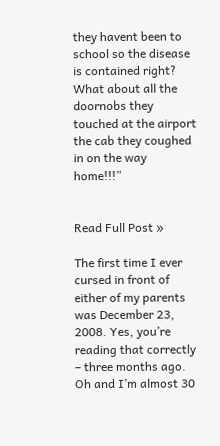they havent been to school so the disease is contained right? What about all the doornobs they touched at the airport the cab they coughed in on the way home!!!”


Read Full Post »

The first time I ever cursed in front of either of my parents was December 23, 2008. Yes, you’re reading that correctly – three months ago. Oh and I’m almost 30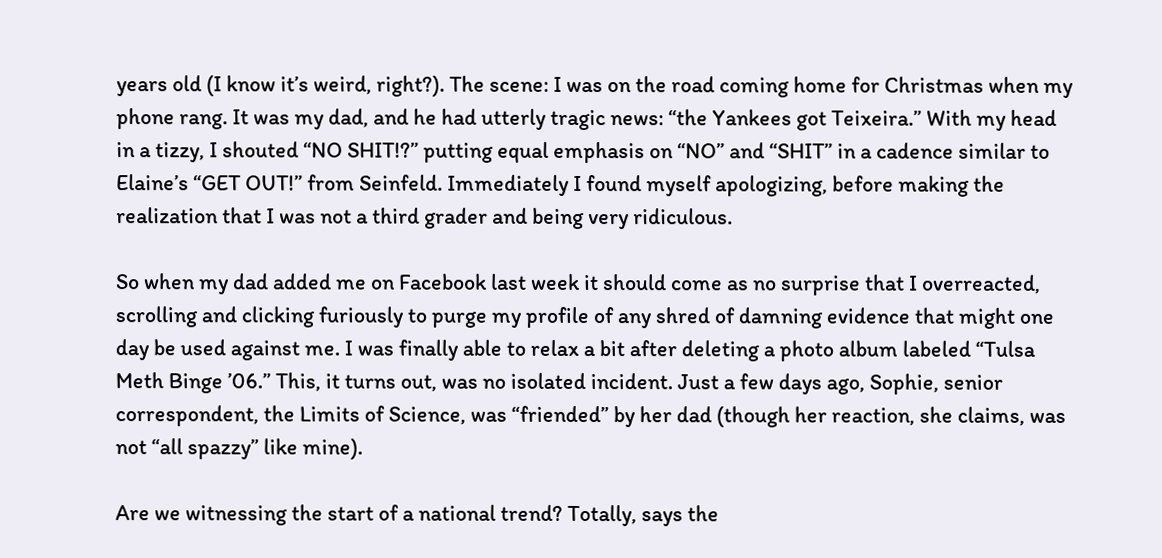years old (I know it’s weird, right?). The scene: I was on the road coming home for Christmas when my phone rang. It was my dad, and he had utterly tragic news: “the Yankees got Teixeira.” With my head in a tizzy, I shouted “NO SHIT!?” putting equal emphasis on “NO” and “SHIT” in a cadence similar to Elaine’s “GET OUT!” from Seinfeld. Immediately I found myself apologizing, before making the realization that I was not a third grader and being very ridiculous.

So when my dad added me on Facebook last week it should come as no surprise that I overreacted, scrolling and clicking furiously to purge my profile of any shred of damning evidence that might one day be used against me. I was finally able to relax a bit after deleting a photo album labeled “Tulsa Meth Binge ’06.” This, it turns out, was no isolated incident. Just a few days ago, Sophie, senior correspondent, the Limits of Science, was “friended” by her dad (though her reaction, she claims, was not “all spazzy” like mine).

Are we witnessing the start of a national trend? Totally, says the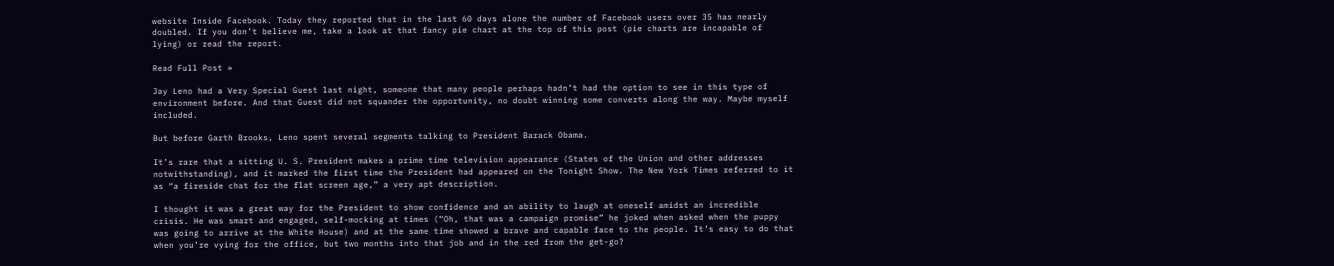website Inside Facebook. Today they reported that in the last 60 days alone the number of Facebook users over 35 has nearly doubled. If you don’t believe me, take a look at that fancy pie chart at the top of this post (pie charts are incapable of lying) or read the report.

Read Full Post »

Jay Leno had a Very Special Guest last night, someone that many people perhaps hadn’t had the option to see in this type of environment before. And that Guest did not squander the opportunity, no doubt winning some converts along the way. Maybe myself included.

But before Garth Brooks, Leno spent several segments talking to President Barack Obama.

It’s rare that a sitting U. S. President makes a prime time television appearance (States of the Union and other addresses notwithstanding), and it marked the first time the President had appeared on the Tonight Show. The New York Times referred to it as “a fireside chat for the flat screen age,” a very apt description.

I thought it was a great way for the President to show confidence and an ability to laugh at oneself amidst an incredible crisis. He was smart and engaged, self-mocking at times (“Oh, that was a campaign promise” he joked when asked when the puppy was going to arrive at the White House) and at the same time showed a brave and capable face to the people. It’s easy to do that when you’re vying for the office, but two months into that job and in the red from the get-go?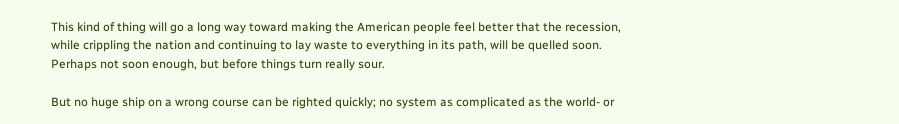This kind of thing will go a long way toward making the American people feel better that the recession, while crippling the nation and continuing to lay waste to everything in its path, will be quelled soon. Perhaps not soon enough, but before things turn really sour.

But no huge ship on a wrong course can be righted quickly; no system as complicated as the world- or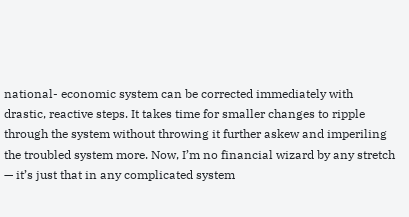national- economic system can be corrected immediately with drastic, reactive steps. It takes time for smaller changes to ripple through the system without throwing it further askew and imperiling the troubled system more. Now, I’m no financial wizard by any stretch — it’s just that in any complicated system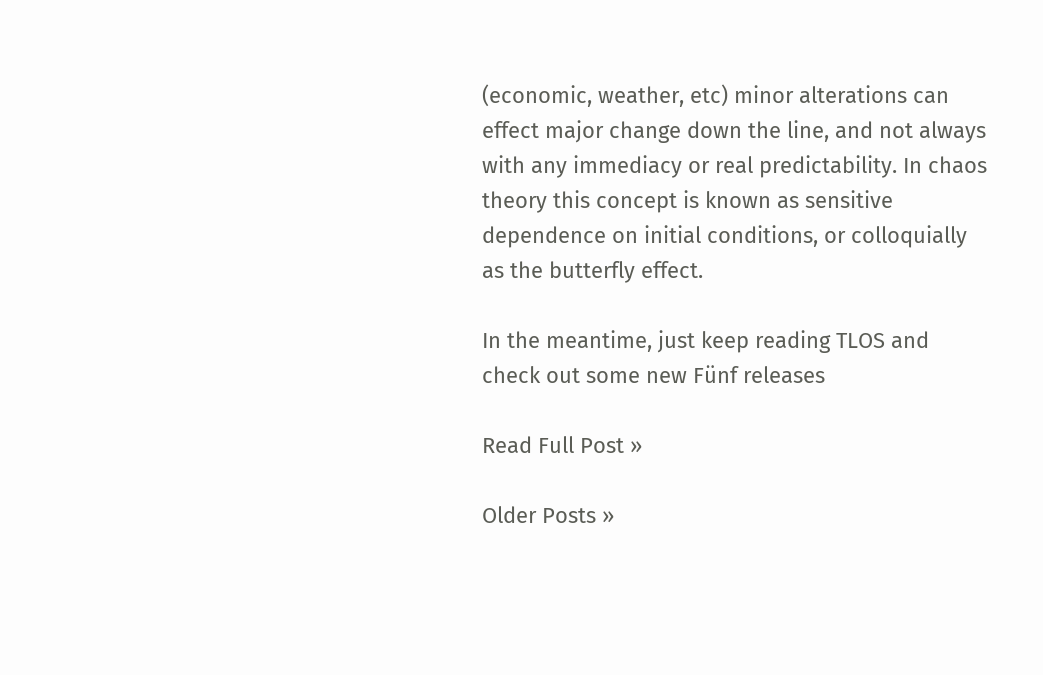(economic, weather, etc) minor alterations can effect major change down the line, and not always with any immediacy or real predictability. In chaos theory this concept is known as sensitive dependence on initial conditions, or colloquially as the butterfly effect.

In the meantime, just keep reading TLOS and check out some new Fünf releases

Read Full Post »

Older Posts »